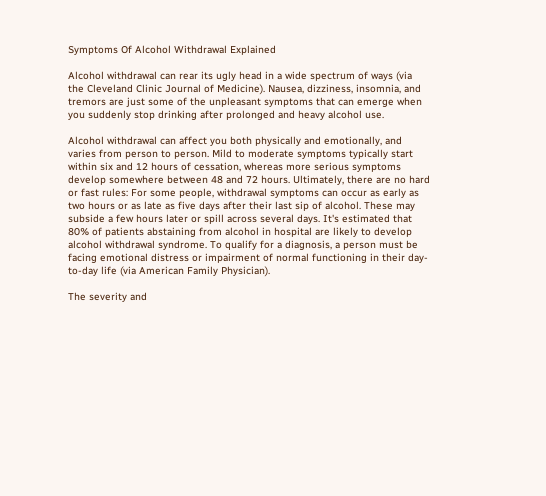Symptoms Of Alcohol Withdrawal Explained

Alcohol withdrawal can rear its ugly head in a wide spectrum of ways (via the Cleveland Clinic Journal of Medicine). Nausea, dizziness, insomnia, and tremors are just some of the unpleasant symptoms that can emerge when you suddenly stop drinking after prolonged and heavy alcohol use.

Alcohol withdrawal can affect you both physically and emotionally, and varies from person to person. Mild to moderate symptoms typically start within six and 12 hours of cessation, whereas more serious symptoms develop somewhere between 48 and 72 hours. Ultimately, there are no hard or fast rules: For some people, withdrawal symptoms can occur as early as two hours or as late as five days after their last sip of alcohol. These may subside a few hours later or spill across several days. It's estimated that 80% of patients abstaining from alcohol in hospital are likely to develop alcohol withdrawal syndrome. To qualify for a diagnosis, a person must be facing emotional distress or impairment of normal functioning in their day-to-day life (via American Family Physician).

The severity and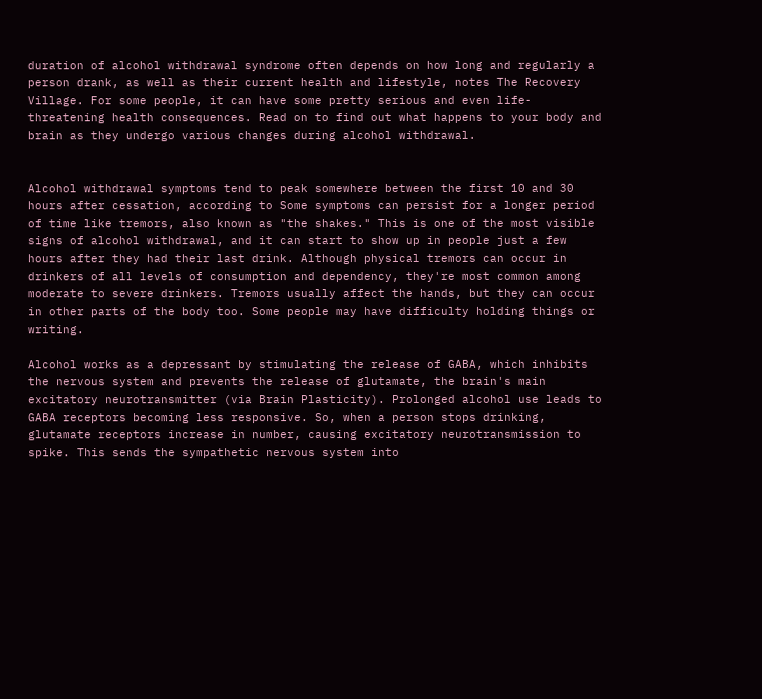duration of alcohol withdrawal syndrome often depends on how long and regularly a person drank, as well as their current health and lifestyle, notes The Recovery Village. For some people, it can have some pretty serious and even life-threatening health consequences. Read on to find out what happens to your body and brain as they undergo various changes during alcohol withdrawal.


Alcohol withdrawal symptoms tend to peak somewhere between the first 10 and 30 hours after cessation, according to Some symptoms can persist for a longer period of time like tremors, also known as "the shakes." This is one of the most visible signs of alcohol withdrawal, and it can start to show up in people just a few hours after they had their last drink. Although physical tremors can occur in drinkers of all levels of consumption and dependency, they're most common among moderate to severe drinkers. Tremors usually affect the hands, but they can occur in other parts of the body too. Some people may have difficulty holding things or writing.

Alcohol works as a depressant by stimulating the release of GABA, which inhibits the nervous system and prevents the release of glutamate, the brain's main excitatory neurotransmitter (via Brain Plasticity). Prolonged alcohol use leads to GABA receptors becoming less responsive. So, when a person stops drinking, glutamate receptors increase in number, causing excitatory neurotransmission to spike. This sends the sympathetic nervous system into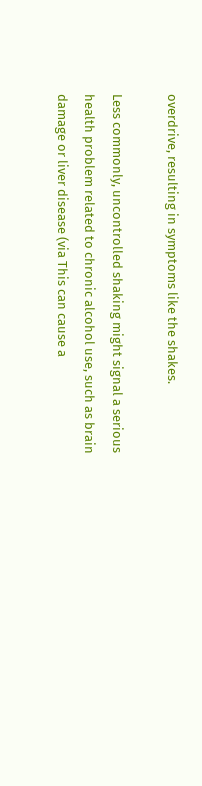overdrive, resulting in symptoms like the shakes.

Less commonly, uncontrolled shaking might signal a serious health problem related to chronic alcohol use, such as brain damage or liver disease (via This can cause a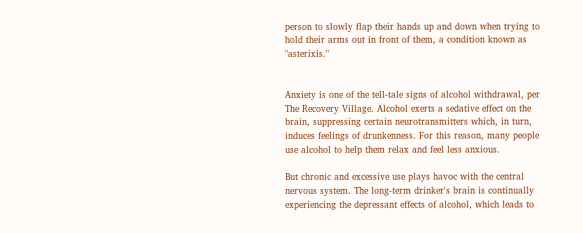person to slowly flap their hands up and down when trying to hold their arms out in front of them, a condition known as "asterixis."


Anxiety is one of the tell-tale signs of alcohol withdrawal, per The Recovery Village. Alcohol exerts a sedative effect on the brain, suppressing certain neurotransmitters which, in turn, induces feelings of drunkenness. For this reason, many people use alcohol to help them relax and feel less anxious.

But chronic and excessive use plays havoc with the central nervous system. The long-term drinker's brain is continually experiencing the depressant effects of alcohol, which leads to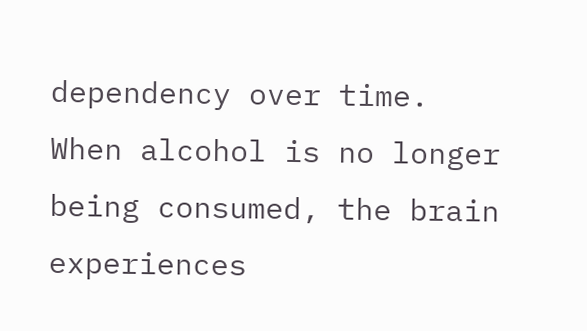dependency over time. When alcohol is no longer being consumed, the brain experiences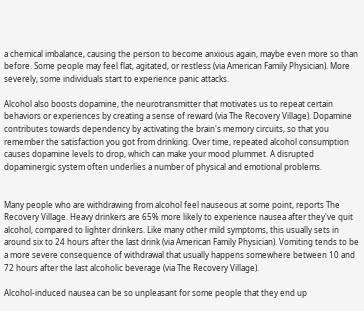a chemical imbalance, causing the person to become anxious again, maybe even more so than before. Some people may feel flat, agitated, or restless (via American Family Physician). More severely, some individuals start to experience panic attacks.

Alcohol also boosts dopamine, the neurotransmitter that motivates us to repeat certain behaviors or experiences by creating a sense of reward (via The Recovery Village). Dopamine contributes towards dependency by activating the brain's memory circuits, so that you remember the satisfaction you got from drinking. Over time, repeated alcohol consumption causes dopamine levels to drop, which can make your mood plummet. A disrupted dopaminergic system often underlies a number of physical and emotional problems.


Many people who are withdrawing from alcohol feel nauseous at some point, reports The Recovery Village. Heavy drinkers are 65% more likely to experience nausea after they've quit alcohol, compared to lighter drinkers. Like many other mild symptoms, this usually sets in around six to 24 hours after the last drink (via American Family Physician). Vomiting tends to be a more severe consequence of withdrawal that usually happens somewhere between 10 and 72 hours after the last alcoholic beverage (via The Recovery Village).

Alcohol-induced nausea can be so unpleasant for some people that they end up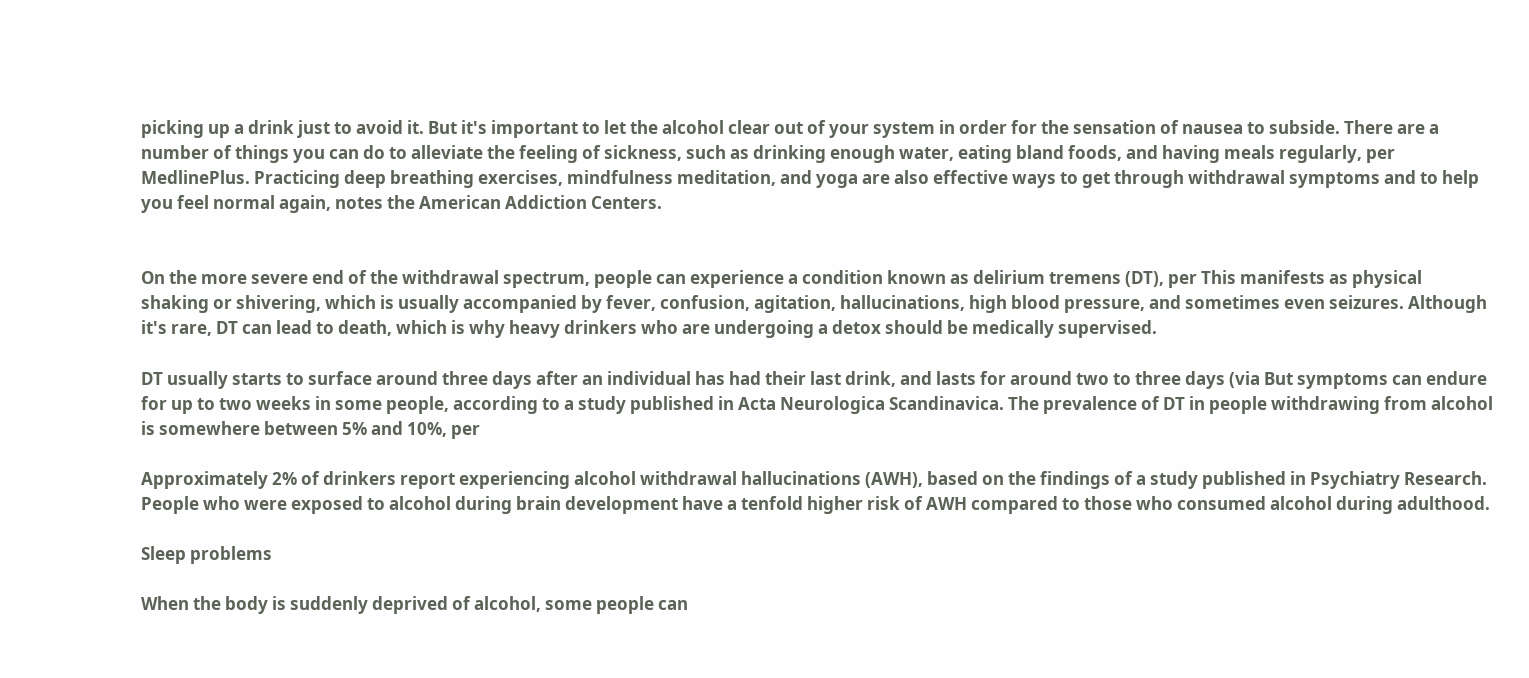picking up a drink just to avoid it. But it's important to let the alcohol clear out of your system in order for the sensation of nausea to subside. There are a number of things you can do to alleviate the feeling of sickness, such as drinking enough water, eating bland foods, and having meals regularly, per MedlinePlus. Practicing deep breathing exercises, mindfulness meditation, and yoga are also effective ways to get through withdrawal symptoms and to help you feel normal again, notes the American Addiction Centers.


On the more severe end of the withdrawal spectrum, people can experience a condition known as delirium tremens (DT), per This manifests as physical shaking or shivering, which is usually accompanied by fever, confusion, agitation, hallucinations, high blood pressure, and sometimes even seizures. Although it's rare, DT can lead to death, which is why heavy drinkers who are undergoing a detox should be medically supervised.

DT usually starts to surface around three days after an individual has had their last drink, and lasts for around two to three days (via But symptoms can endure for up to two weeks in some people, according to a study published in Acta Neurologica Scandinavica. The prevalence of DT in people withdrawing from alcohol is somewhere between 5% and 10%, per

Approximately 2% of drinkers report experiencing alcohol withdrawal hallucinations (AWH), based on the findings of a study published in Psychiatry Research. People who were exposed to alcohol during brain development have a tenfold higher risk of AWH compared to those who consumed alcohol during adulthood.

Sleep problems

When the body is suddenly deprived of alcohol, some people can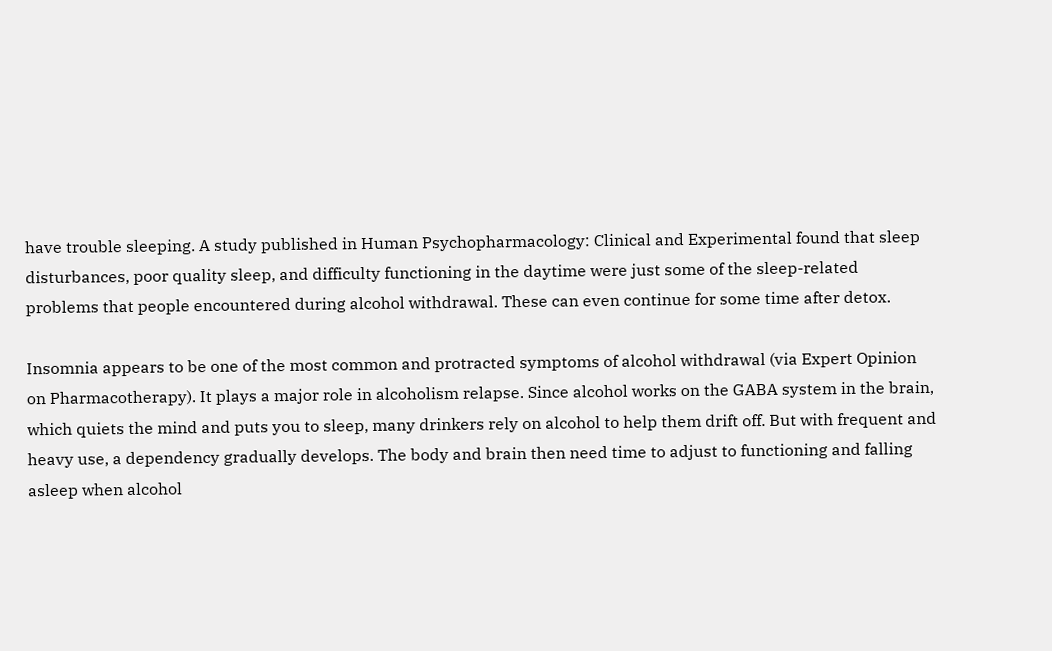have trouble sleeping. A study published in Human Psychopharmacology: Clinical and Experimental found that sleep disturbances, poor quality sleep, and difficulty functioning in the daytime were just some of the sleep-related problems that people encountered during alcohol withdrawal. These can even continue for some time after detox.

Insomnia appears to be one of the most common and protracted symptoms of alcohol withdrawal (via Expert Opinion on Pharmacotherapy). It plays a major role in alcoholism relapse. Since alcohol works on the GABA system in the brain, which quiets the mind and puts you to sleep, many drinkers rely on alcohol to help them drift off. But with frequent and heavy use, a dependency gradually develops. The body and brain then need time to adjust to functioning and falling asleep when alcohol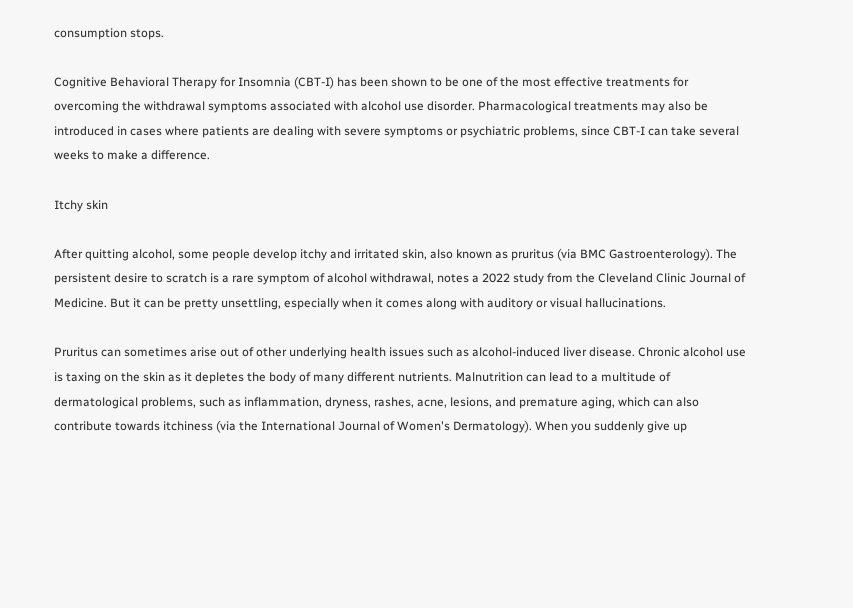consumption stops.

Cognitive Behavioral Therapy for Insomnia (CBT-I) has been shown to be one of the most effective treatments for overcoming the withdrawal symptoms associated with alcohol use disorder. Pharmacological treatments may also be introduced in cases where patients are dealing with severe symptoms or psychiatric problems, since CBT-I can take several weeks to make a difference.

Itchy skin

After quitting alcohol, some people develop itchy and irritated skin, also known as pruritus (via BMC Gastroenterology). The persistent desire to scratch is a rare symptom of alcohol withdrawal, notes a 2022 study from the Cleveland Clinic Journal of Medicine. But it can be pretty unsettling, especially when it comes along with auditory or visual hallucinations.

Pruritus can sometimes arise out of other underlying health issues such as alcohol-induced liver disease. Chronic alcohol use is taxing on the skin as it depletes the body of many different nutrients. Malnutrition can lead to a multitude of dermatological problems, such as inflammation, dryness, rashes, acne, lesions, and premature aging, which can also contribute towards itchiness (via the International Journal of Women's Dermatology). When you suddenly give up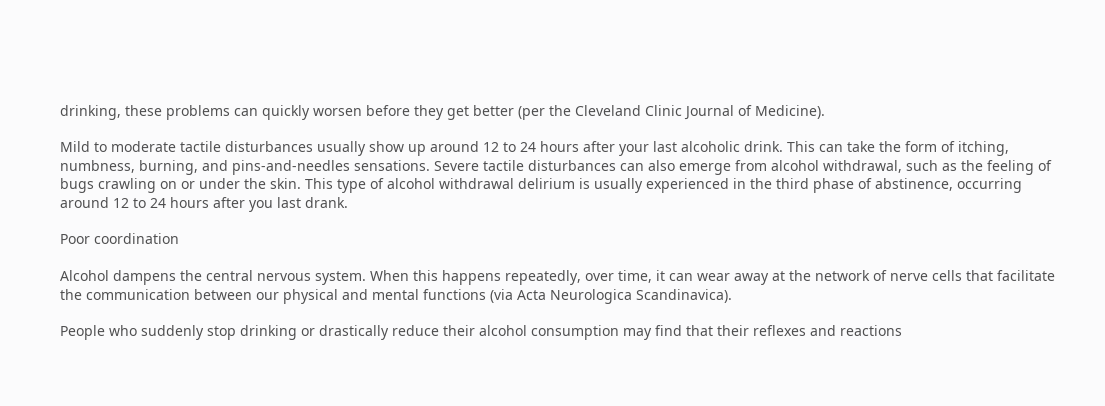drinking, these problems can quickly worsen before they get better (per the Cleveland Clinic Journal of Medicine).

Mild to moderate tactile disturbances usually show up around 12 to 24 hours after your last alcoholic drink. This can take the form of itching, numbness, burning, and pins-and-needles sensations. Severe tactile disturbances can also emerge from alcohol withdrawal, such as the feeling of bugs crawling on or under the skin. This type of alcohol withdrawal delirium is usually experienced in the third phase of abstinence, occurring around 12 to 24 hours after you last drank.

Poor coordination

Alcohol dampens the central nervous system. When this happens repeatedly, over time, it can wear away at the network of nerve cells that facilitate the communication between our physical and mental functions (via Acta Neurologica Scandinavica).

People who suddenly stop drinking or drastically reduce their alcohol consumption may find that their reflexes and reactions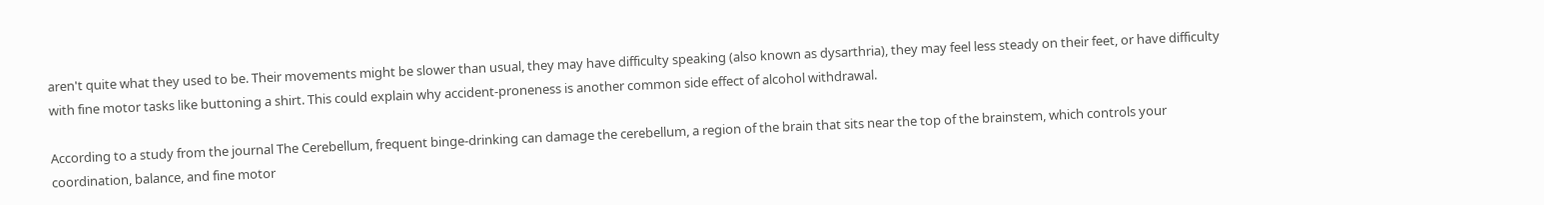aren't quite what they used to be. Their movements might be slower than usual, they may have difficulty speaking (also known as dysarthria), they may feel less steady on their feet, or have difficulty with fine motor tasks like buttoning a shirt. This could explain why accident-proneness is another common side effect of alcohol withdrawal.

According to a study from the journal The Cerebellum, frequent binge-drinking can damage the cerebellum, a region of the brain that sits near the top of the brainstem, which controls your coordination, balance, and fine motor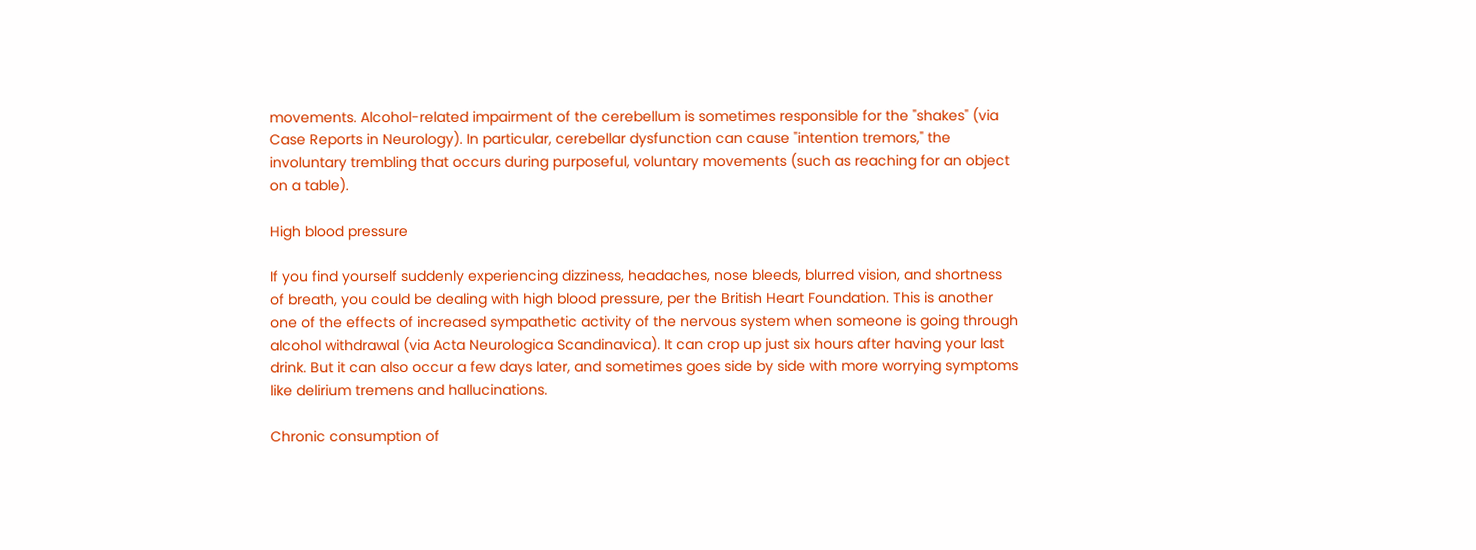movements. Alcohol-related impairment of the cerebellum is sometimes responsible for the "shakes" (via Case Reports in Neurology). In particular, cerebellar dysfunction can cause "intention tremors," the involuntary trembling that occurs during purposeful, voluntary movements (such as reaching for an object on a table).

High blood pressure

If you find yourself suddenly experiencing dizziness, headaches, nose bleeds, blurred vision, and shortness of breath, you could be dealing with high blood pressure, per the British Heart Foundation. This is another one of the effects of increased sympathetic activity of the nervous system when someone is going through alcohol withdrawal (via Acta Neurologica Scandinavica). It can crop up just six hours after having your last drink. But it can also occur a few days later, and sometimes goes side by side with more worrying symptoms like delirium tremens and hallucinations.

Chronic consumption of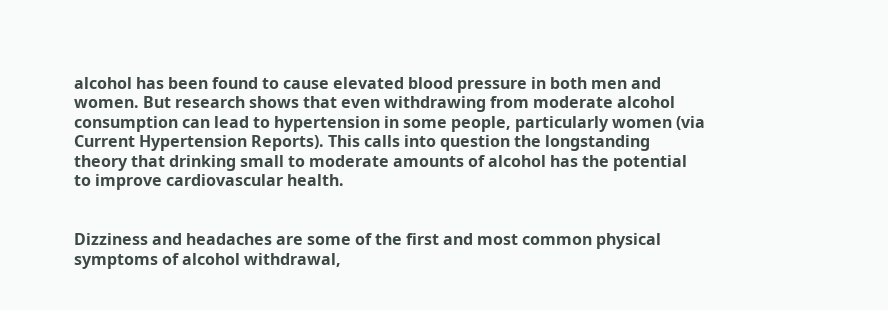alcohol has been found to cause elevated blood pressure in both men and women. But research shows that even withdrawing from moderate alcohol consumption can lead to hypertension in some people, particularly women (via Current Hypertension Reports). This calls into question the longstanding theory that drinking small to moderate amounts of alcohol has the potential to improve cardiovascular health.


Dizziness and headaches are some of the first and most common physical symptoms of alcohol withdrawal,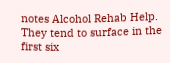notes Alcohol Rehab Help. They tend to surface in the first six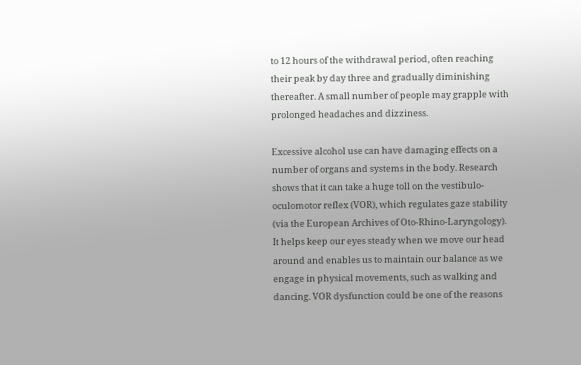to 12 hours of the withdrawal period, often reaching their peak by day three and gradually diminishing thereafter. A small number of people may grapple with prolonged headaches and dizziness.

Excessive alcohol use can have damaging effects on a number of organs and systems in the body. Research shows that it can take a huge toll on the vestibulo-oculomotor reflex (VOR), which regulates gaze stability (via the European Archives of Oto-Rhino-Laryngology). It helps keep our eyes steady when we move our head around and enables us to maintain our balance as we engage in physical movements, such as walking and dancing. VOR dysfunction could be one of the reasons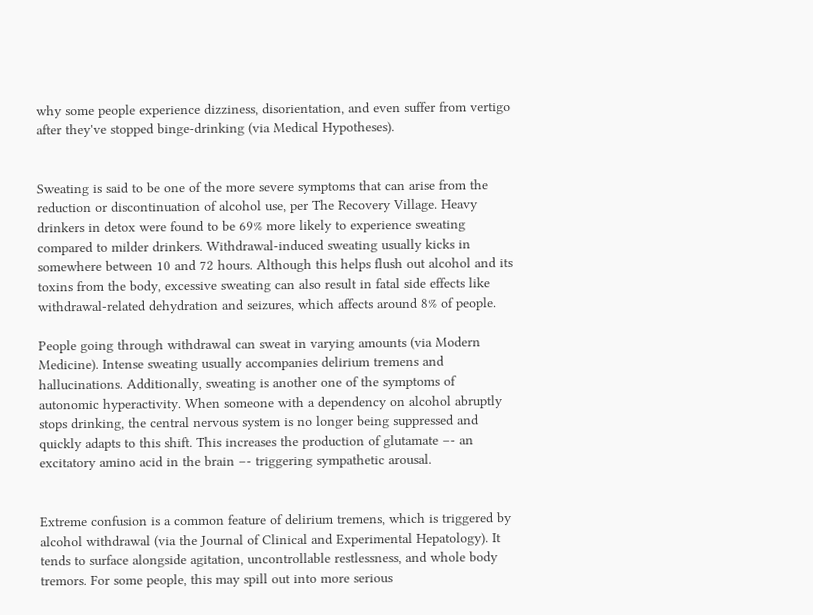why some people experience dizziness, disorientation, and even suffer from vertigo after they've stopped binge-drinking (via Medical Hypotheses).


Sweating is said to be one of the more severe symptoms that can arise from the reduction or discontinuation of alcohol use, per The Recovery Village. Heavy drinkers in detox were found to be 69% more likely to experience sweating compared to milder drinkers. Withdrawal-induced sweating usually kicks in somewhere between 10 and 72 hours. Although this helps flush out alcohol and its toxins from the body, excessive sweating can also result in fatal side effects like withdrawal-related dehydration and seizures, which affects around 8% of people.

People going through withdrawal can sweat in varying amounts (via Modern Medicine). Intense sweating usually accompanies delirium tremens and hallucinations. Additionally, sweating is another one of the symptoms of autonomic hyperactivity. When someone with a dependency on alcohol abruptly stops drinking, the central nervous system is no longer being suppressed and quickly adapts to this shift. This increases the production of glutamate –- an excitatory amino acid in the brain –- triggering sympathetic arousal.


Extreme confusion is a common feature of delirium tremens, which is triggered by alcohol withdrawal (via the Journal of Clinical and Experimental Hepatology). It tends to surface alongside agitation, uncontrollable restlessness, and whole body tremors. For some people, this may spill out into more serious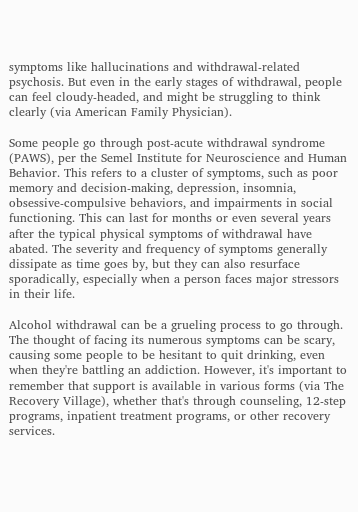symptoms like hallucinations and withdrawal-related psychosis. But even in the early stages of withdrawal, people can feel cloudy-headed, and might be struggling to think clearly (via American Family Physician).

Some people go through post-acute withdrawal syndrome (PAWS), per the Semel Institute for Neuroscience and Human Behavior. This refers to a cluster of symptoms, such as poor memory and decision-making, depression, insomnia, obsessive-compulsive behaviors, and impairments in social functioning. This can last for months or even several years after the typical physical symptoms of withdrawal have abated. The severity and frequency of symptoms generally dissipate as time goes by, but they can also resurface sporadically, especially when a person faces major stressors in their life.

Alcohol withdrawal can be a grueling process to go through. The thought of facing its numerous symptoms can be scary, causing some people to be hesitant to quit drinking, even when they're battling an addiction. However, it's important to remember that support is available in various forms (via The Recovery Village), whether that's through counseling, 12-step programs, inpatient treatment programs, or other recovery services.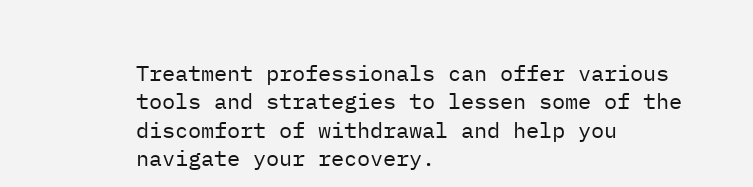Treatment professionals can offer various tools and strategies to lessen some of the discomfort of withdrawal and help you navigate your recovery.